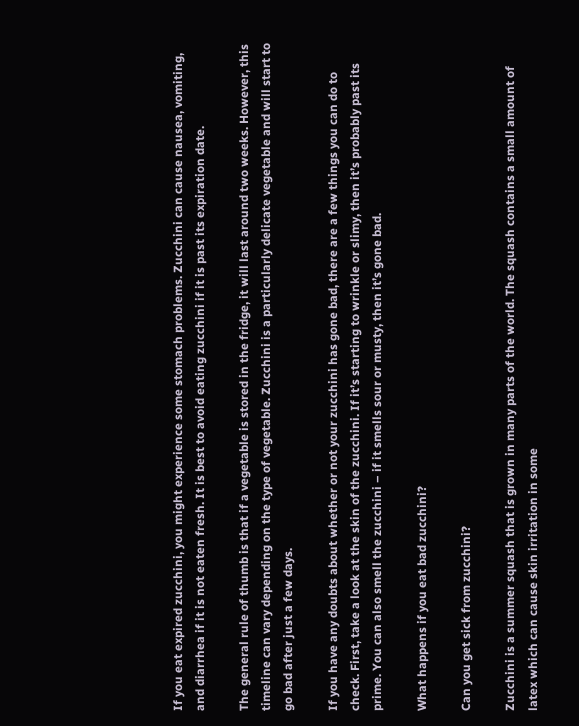If you eat expired zucchini, you might experience some stomach problems. Zucchini can cause nausea, vomiting, and diarrhea if it is not eaten fresh. It is best to avoid eating zucchini if it is past its expiration date.

The general rule of thumb is that if a vegetable is stored in the fridge, it will last around two weeks. However, this timeline can vary depending on the type of vegetable. Zucchini is a particularly delicate vegetable and will start to go bad after just a few days.

If you have any doubts about whether or not your zucchini has gone bad, there are a few things you can do to check. First, take a look at the skin of the zucchini. If it’s starting to wrinkle or slimy, then it’s probably past its prime. You can also smell the zucchini – if it smells sour or musty, then it’s gone bad.

What happens if you eat bad zucchini?

Can you get sick from zucchini?

Zucchini is a summer squash that is grown in many parts of the world. The squash contains a small amount of latex which can cause skin irritation in some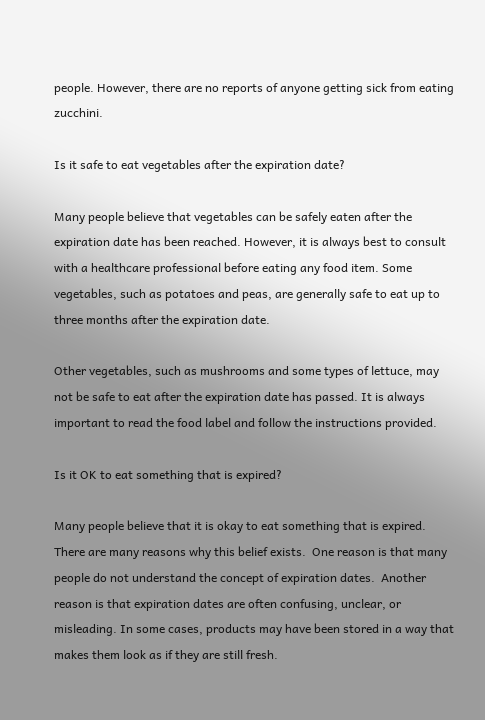people. However, there are no reports of anyone getting sick from eating zucchini.

Is it safe to eat vegetables after the expiration date?

Many people believe that vegetables can be safely eaten after the expiration date has been reached. However, it is always best to consult with a healthcare professional before eating any food item. Some vegetables, such as potatoes and peas, are generally safe to eat up to three months after the expiration date.

Other vegetables, such as mushrooms and some types of lettuce, may not be safe to eat after the expiration date has passed. It is always important to read the food label and follow the instructions provided.

Is it OK to eat something that is expired?

Many people believe that it is okay to eat something that is expired. There are many reasons why this belief exists.  One reason is that many people do not understand the concept of expiration dates.  Another reason is that expiration dates are often confusing, unclear, or misleading. In some cases, products may have been stored in a way that makes them look as if they are still fresh.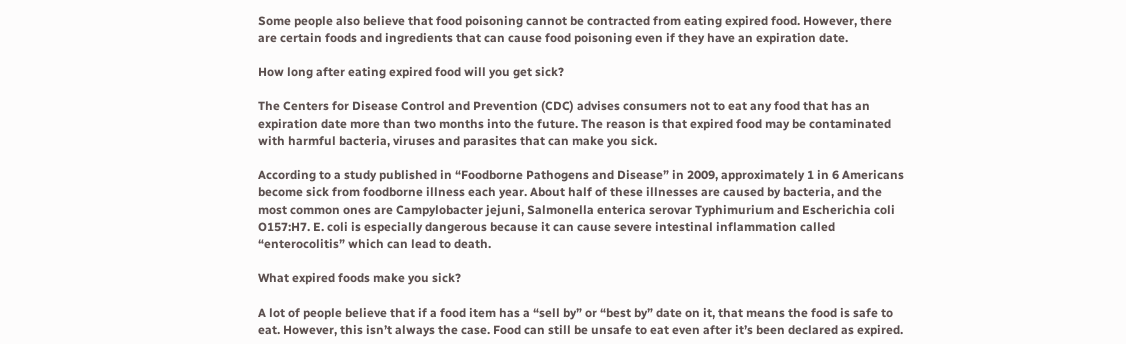Some people also believe that food poisoning cannot be contracted from eating expired food. However, there are certain foods and ingredients that can cause food poisoning even if they have an expiration date.

How long after eating expired food will you get sick?

The Centers for Disease Control and Prevention (CDC) advises consumers not to eat any food that has an expiration date more than two months into the future. The reason is that expired food may be contaminated with harmful bacteria, viruses and parasites that can make you sick.

According to a study published in “Foodborne Pathogens and Disease” in 2009, approximately 1 in 6 Americans become sick from foodborne illness each year. About half of these illnesses are caused by bacteria, and the most common ones are Campylobacter jejuni, Salmonella enterica serovar Typhimurium and Escherichia coli O157:H7. E. coli is especially dangerous because it can cause severe intestinal inflammation called “enterocolitis” which can lead to death.

What expired foods make you sick?

A lot of people believe that if a food item has a “sell by” or “best by” date on it, that means the food is safe to eat. However, this isn’t always the case. Food can still be unsafe to eat even after it’s been declared as expired.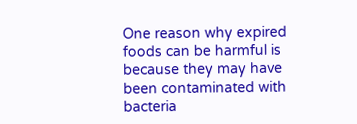One reason why expired foods can be harmful is because they may have been contaminated with bacteria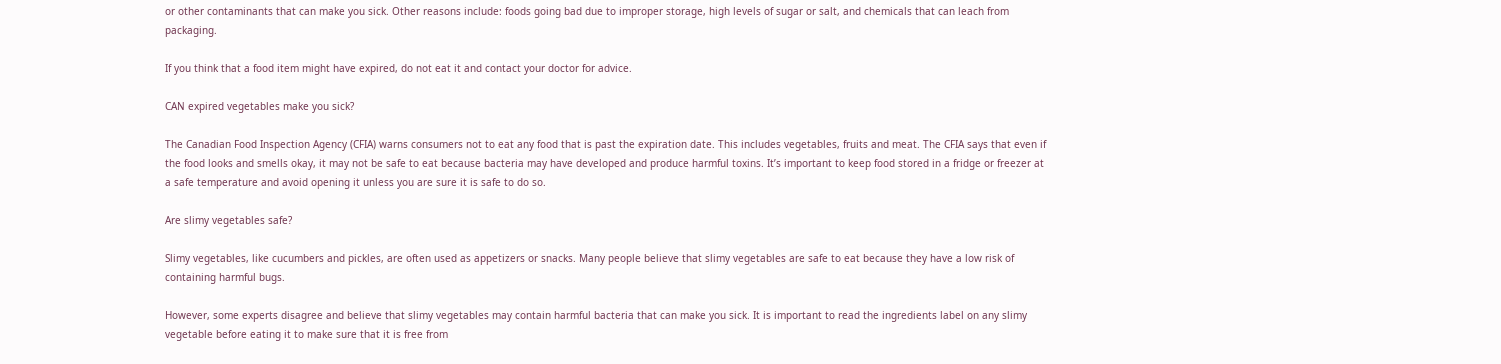or other contaminants that can make you sick. Other reasons include: foods going bad due to improper storage, high levels of sugar or salt, and chemicals that can leach from packaging.

If you think that a food item might have expired, do not eat it and contact your doctor for advice.

CAN expired vegetables make you sick?

The Canadian Food Inspection Agency (CFIA) warns consumers not to eat any food that is past the expiration date. This includes vegetables, fruits and meat. The CFIA says that even if the food looks and smells okay, it may not be safe to eat because bacteria may have developed and produce harmful toxins. It’s important to keep food stored in a fridge or freezer at a safe temperature and avoid opening it unless you are sure it is safe to do so.

Are slimy vegetables safe?

Slimy vegetables, like cucumbers and pickles, are often used as appetizers or snacks. Many people believe that slimy vegetables are safe to eat because they have a low risk of containing harmful bugs.

However, some experts disagree and believe that slimy vegetables may contain harmful bacteria that can make you sick. It is important to read the ingredients label on any slimy vegetable before eating it to make sure that it is free from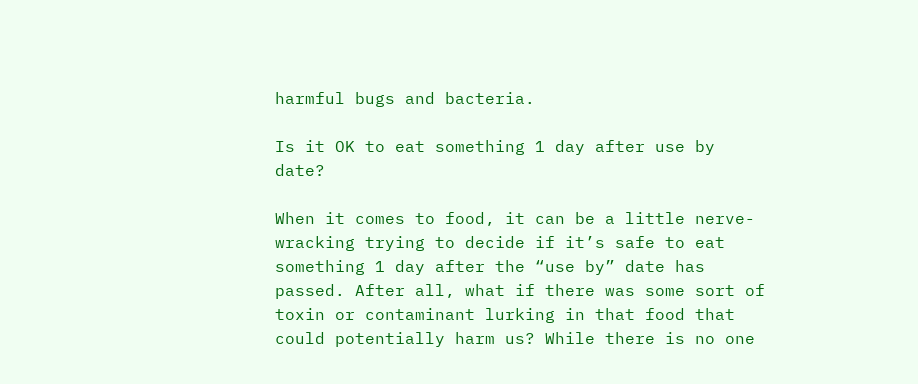harmful bugs and bacteria.

Is it OK to eat something 1 day after use by date?

When it comes to food, it can be a little nerve-wracking trying to decide if it’s safe to eat something 1 day after the “use by” date has passed. After all, what if there was some sort of toxin or contaminant lurking in that food that could potentially harm us? While there is no one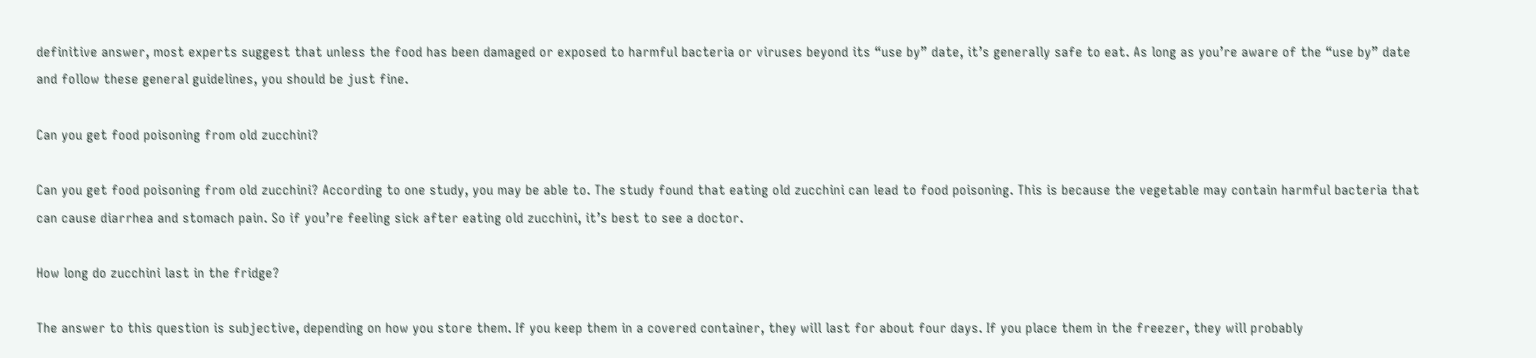definitive answer, most experts suggest that unless the food has been damaged or exposed to harmful bacteria or viruses beyond its “use by” date, it’s generally safe to eat. As long as you’re aware of the “use by” date and follow these general guidelines, you should be just fine.

Can you get food poisoning from old zucchini?

Can you get food poisoning from old zucchini? According to one study, you may be able to. The study found that eating old zucchini can lead to food poisoning. This is because the vegetable may contain harmful bacteria that can cause diarrhea and stomach pain. So if you’re feeling sick after eating old zucchini, it’s best to see a doctor.

How long do zucchini last in the fridge?

The answer to this question is subjective, depending on how you store them. If you keep them in a covered container, they will last for about four days. If you place them in the freezer, they will probably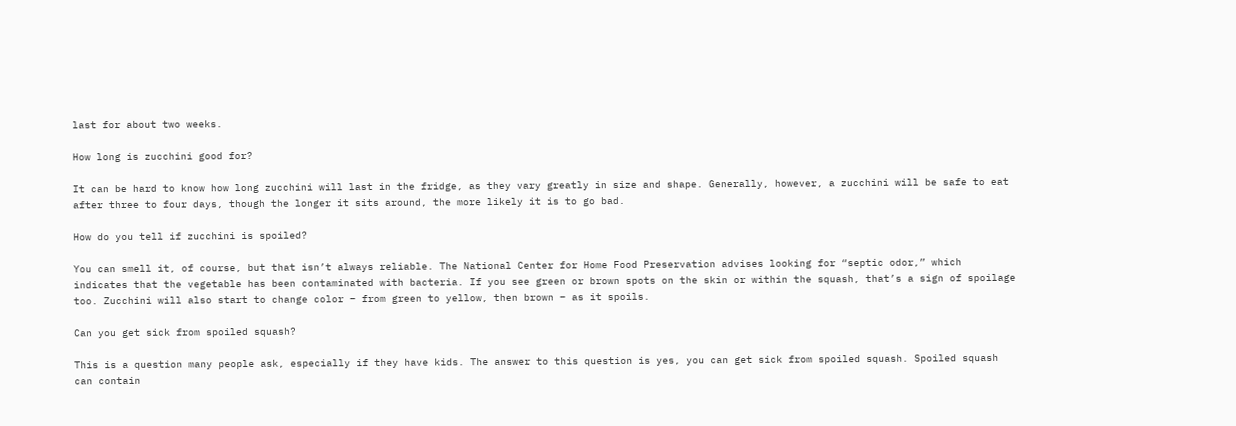last for about two weeks.

How long is zucchini good for?

It can be hard to know how long zucchini will last in the fridge, as they vary greatly in size and shape. Generally, however, a zucchini will be safe to eat after three to four days, though the longer it sits around, the more likely it is to go bad.

How do you tell if zucchini is spoiled?

You can smell it, of course, but that isn’t always reliable. The National Center for Home Food Preservation advises looking for “septic odor,” which indicates that the vegetable has been contaminated with bacteria. If you see green or brown spots on the skin or within the squash, that’s a sign of spoilage too. Zucchini will also start to change color – from green to yellow, then brown – as it spoils.

Can you get sick from spoiled squash?

This is a question many people ask, especially if they have kids. The answer to this question is yes, you can get sick from spoiled squash. Spoiled squash can contain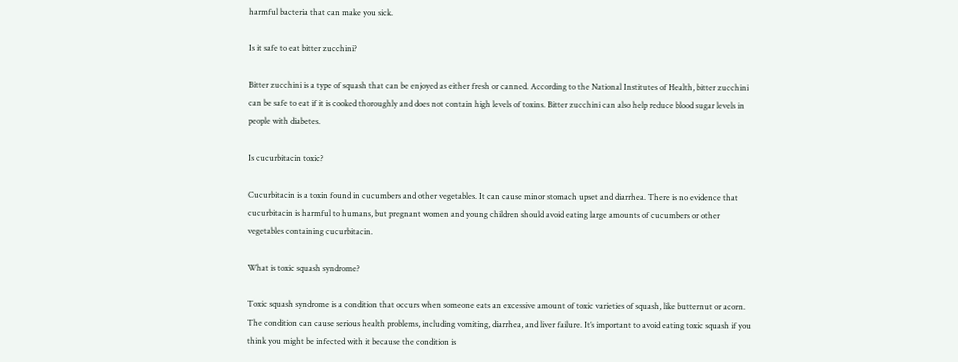harmful bacteria that can make you sick.

Is it safe to eat bitter zucchini?

Bitter zucchini is a type of squash that can be enjoyed as either fresh or canned. According to the National Institutes of Health, bitter zucchini can be safe to eat if it is cooked thoroughly and does not contain high levels of toxins. Bitter zucchini can also help reduce blood sugar levels in people with diabetes.

Is cucurbitacin toxic?

Cucurbitacin is a toxin found in cucumbers and other vegetables. It can cause minor stomach upset and diarrhea. There is no evidence that cucurbitacin is harmful to humans, but pregnant women and young children should avoid eating large amounts of cucumbers or other vegetables containing cucurbitacin.

What is toxic squash syndrome?

Toxic squash syndrome is a condition that occurs when someone eats an excessive amount of toxic varieties of squash, like butternut or acorn. The condition can cause serious health problems, including vomiting, diarrhea, and liver failure. It’s important to avoid eating toxic squash if you think you might be infected with it because the condition is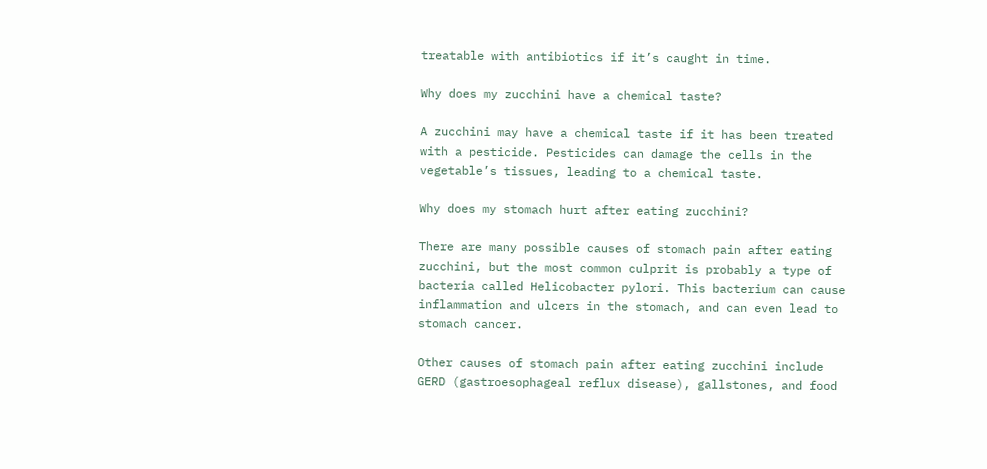treatable with antibiotics if it’s caught in time.

Why does my zucchini have a chemical taste?

A zucchini may have a chemical taste if it has been treated with a pesticide. Pesticides can damage the cells in the vegetable’s tissues, leading to a chemical taste.

Why does my stomach hurt after eating zucchini?

There are many possible causes of stomach pain after eating zucchini, but the most common culprit is probably a type of bacteria called Helicobacter pylori. This bacterium can cause inflammation and ulcers in the stomach, and can even lead to stomach cancer.

Other causes of stomach pain after eating zucchini include GERD (gastroesophageal reflux disease), gallstones, and food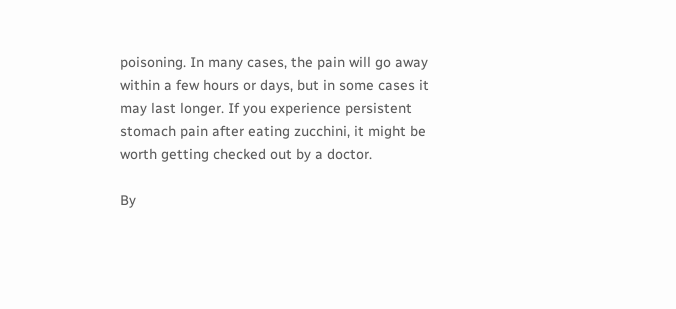poisoning. In many cases, the pain will go away within a few hours or days, but in some cases it may last longer. If you experience persistent stomach pain after eating zucchini, it might be worth getting checked out by a doctor.

By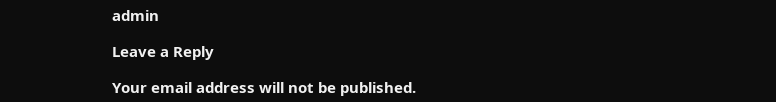admin

Leave a Reply

Your email address will not be published.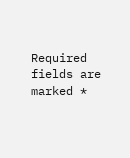Required fields are marked *